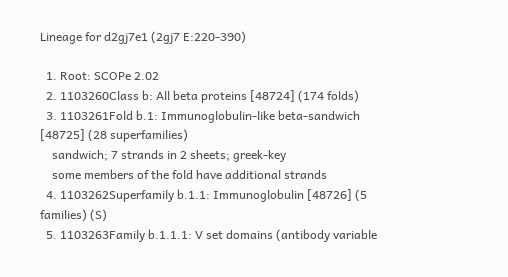Lineage for d2gj7e1 (2gj7 E:220-390)

  1. Root: SCOPe 2.02
  2. 1103260Class b: All beta proteins [48724] (174 folds)
  3. 1103261Fold b.1: Immunoglobulin-like beta-sandwich [48725] (28 superfamilies)
    sandwich; 7 strands in 2 sheets; greek-key
    some members of the fold have additional strands
  4. 1103262Superfamily b.1.1: Immunoglobulin [48726] (5 families) (S)
  5. 1103263Family b.1.1.1: V set domains (antibody variable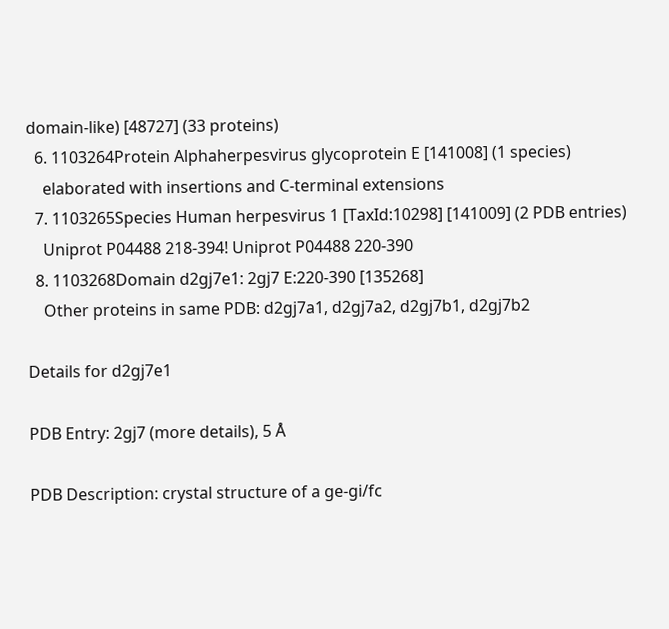domain-like) [48727] (33 proteins)
  6. 1103264Protein Alphaherpesvirus glycoprotein E [141008] (1 species)
    elaborated with insertions and C-terminal extensions
  7. 1103265Species Human herpesvirus 1 [TaxId:10298] [141009] (2 PDB entries)
    Uniprot P04488 218-394! Uniprot P04488 220-390
  8. 1103268Domain d2gj7e1: 2gj7 E:220-390 [135268]
    Other proteins in same PDB: d2gj7a1, d2gj7a2, d2gj7b1, d2gj7b2

Details for d2gj7e1

PDB Entry: 2gj7 (more details), 5 Å

PDB Description: crystal structure of a ge-gi/fc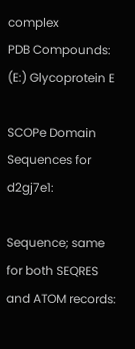complex
PDB Compounds: (E:) Glycoprotein E

SCOPe Domain Sequences for d2gj7e1:

Sequence; same for both SEQRES and ATOM records: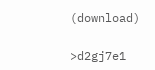(download)

>d2gj7e1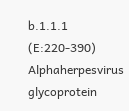b.1.1.1 (E:220-390) Alphaherpesvirus glycoprotein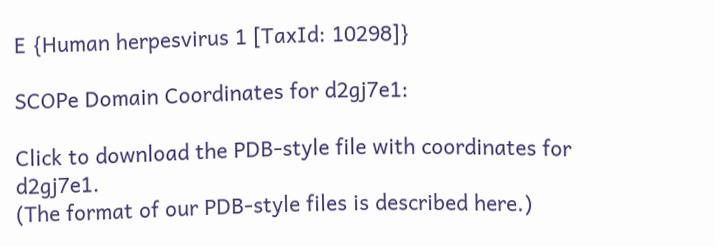E {Human herpesvirus 1 [TaxId: 10298]}

SCOPe Domain Coordinates for d2gj7e1:

Click to download the PDB-style file with coordinates for d2gj7e1.
(The format of our PDB-style files is described here.)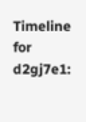Timeline for d2gj7e1: